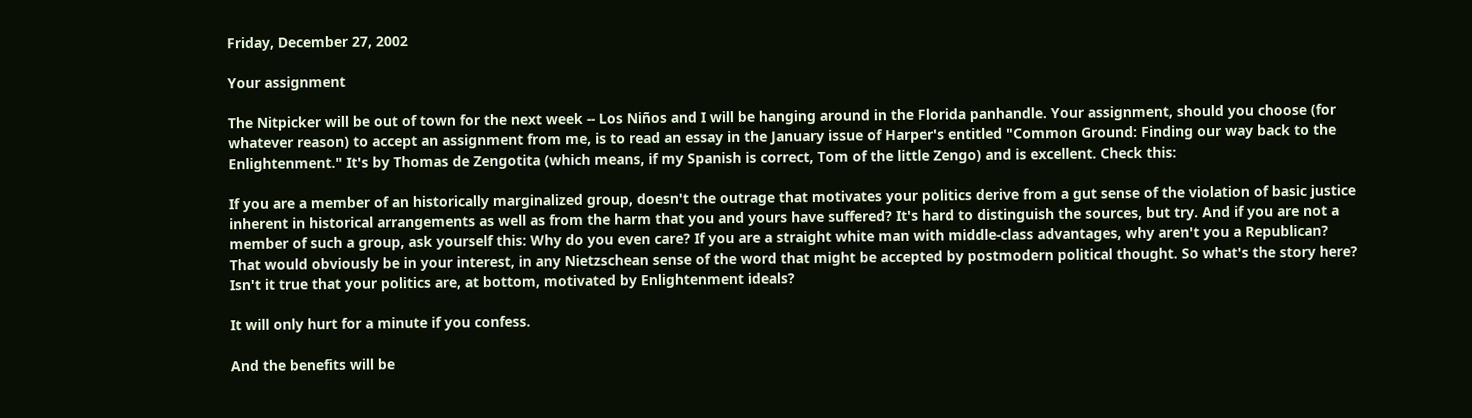Friday, December 27, 2002

Your assignment

The Nitpicker will be out of town for the next week -- Los Niños and I will be hanging around in the Florida panhandle. Your assignment, should you choose (for whatever reason) to accept an assignment from me, is to read an essay in the January issue of Harper's entitled "Common Ground: Finding our way back to the Enlightenment." It's by Thomas de Zengotita (which means, if my Spanish is correct, Tom of the little Zengo) and is excellent. Check this:

If you are a member of an historically marginalized group, doesn't the outrage that motivates your politics derive from a gut sense of the violation of basic justice inherent in historical arrangements as well as from the harm that you and yours have suffered? It's hard to distinguish the sources, but try. And if you are not a member of such a group, ask yourself this: Why do you even care? If you are a straight white man with middle-class advantages, why aren't you a Republican? That would obviously be in your interest, in any Nietzschean sense of the word that might be accepted by postmodern political thought. So what's the story here? Isn't it true that your politics are, at bottom, motivated by Enlightenment ideals?

It will only hurt for a minute if you confess.

And the benefits will be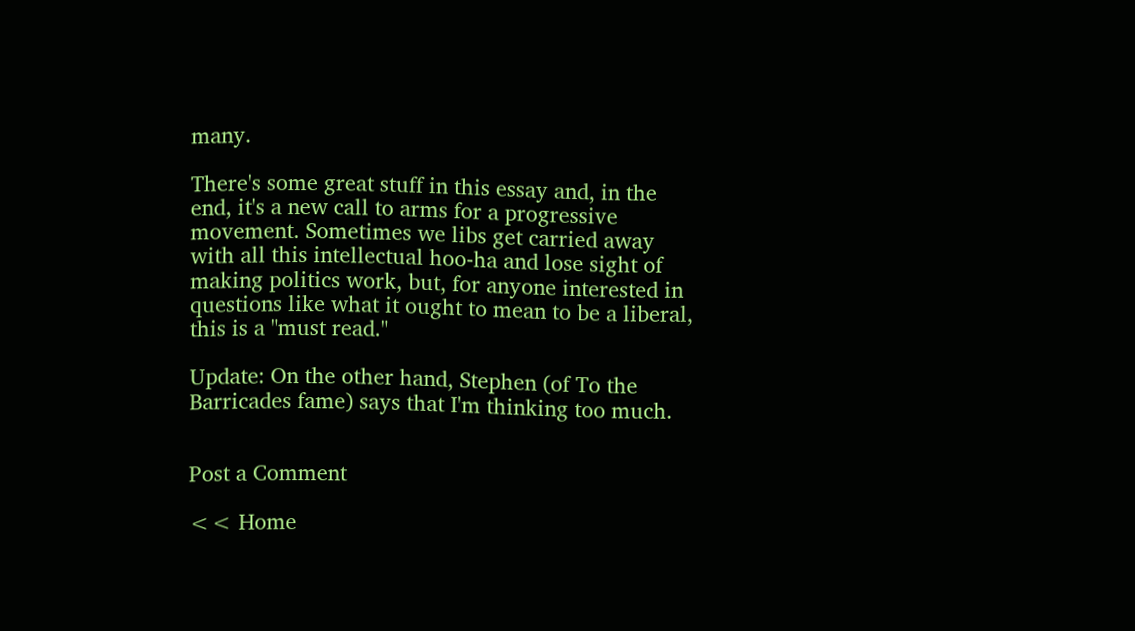many.

There's some great stuff in this essay and, in the end, it's a new call to arms for a progressive movement. Sometimes we libs get carried away with all this intellectual hoo-ha and lose sight of making politics work, but, for anyone interested in questions like what it ought to mean to be a liberal, this is a "must read."

Update: On the other hand, Stephen (of To the Barricades fame) says that I'm thinking too much.


Post a Comment

<< Home